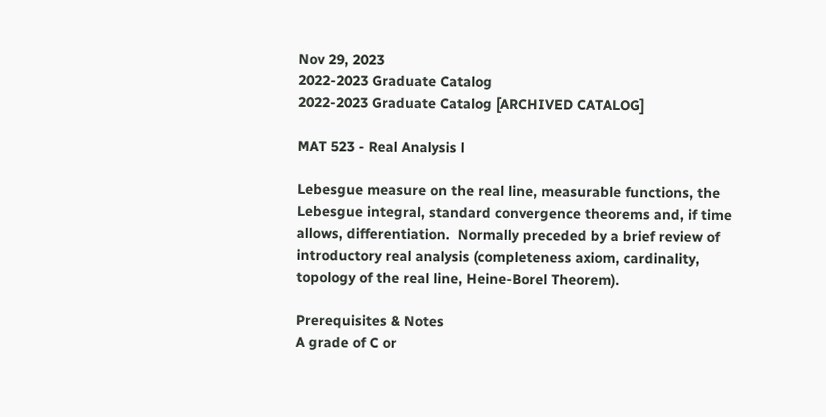Nov 29, 2023
2022-2023 Graduate Catalog
2022-2023 Graduate Catalog [ARCHIVED CATALOG]

MAT 523 - Real Analysis l

Lebesgue measure on the real line, measurable functions, the Lebesgue integral, standard convergence theorems and, if time allows, differentiation.  Normally preceded by a brief review of introductory real analysis (completeness axiom, cardinality, topology of the real line, Heine-Borel Theorem).

Prerequisites & Notes
A grade of C or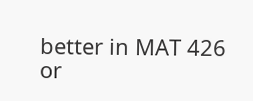better in MAT 426 or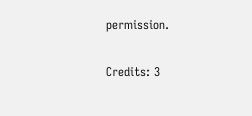permission.

Credits: 3